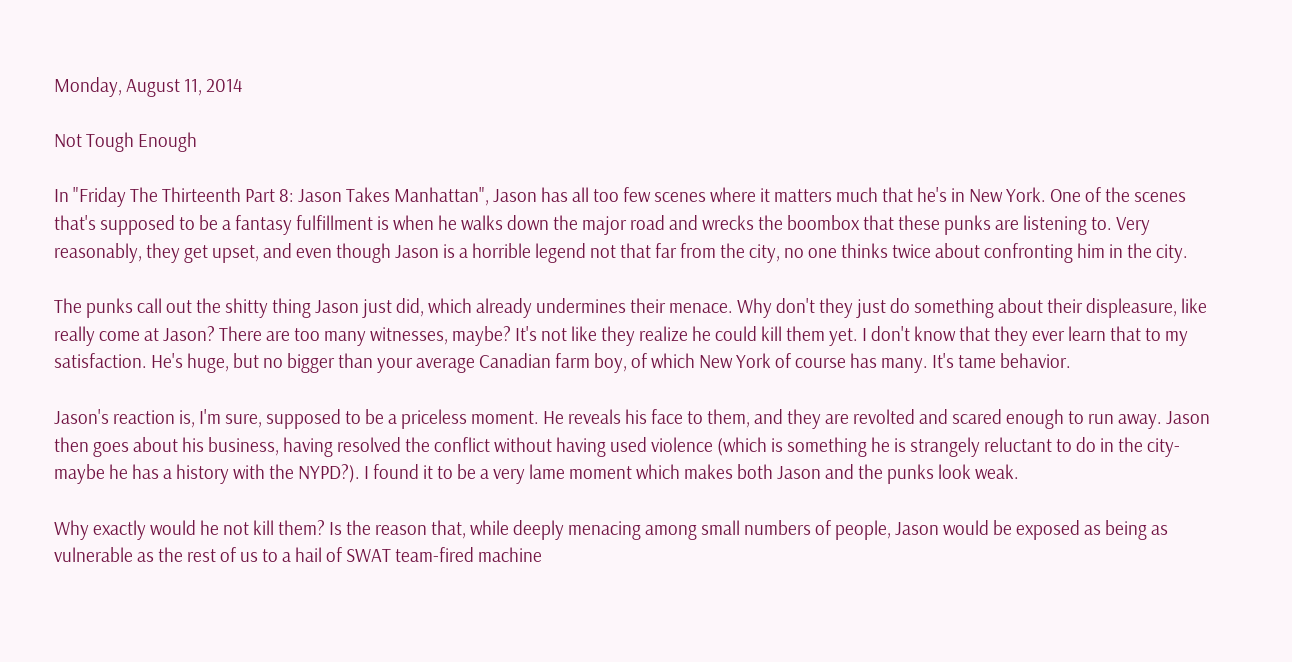Monday, August 11, 2014

Not Tough Enough

In "Friday The Thirteenth Part 8: Jason Takes Manhattan", Jason has all too few scenes where it matters much that he's in New York. One of the scenes that's supposed to be a fantasy fulfillment is when he walks down the major road and wrecks the boombox that these punks are listening to. Very reasonably, they get upset, and even though Jason is a horrible legend not that far from the city, no one thinks twice about confronting him in the city.

The punks call out the shitty thing Jason just did, which already undermines their menace. Why don't they just do something about their displeasure, like really come at Jason? There are too many witnesses, maybe? It's not like they realize he could kill them yet. I don't know that they ever learn that to my satisfaction. He's huge, but no bigger than your average Canadian farm boy, of which New York of course has many. It's tame behavior.

Jason's reaction is, I'm sure, supposed to be a priceless moment. He reveals his face to them, and they are revolted and scared enough to run away. Jason then goes about his business, having resolved the conflict without having used violence (which is something he is strangely reluctant to do in the city- maybe he has a history with the NYPD?). I found it to be a very lame moment which makes both Jason and the punks look weak.

Why exactly would he not kill them? Is the reason that, while deeply menacing among small numbers of people, Jason would be exposed as being as vulnerable as the rest of us to a hail of SWAT team-fired machine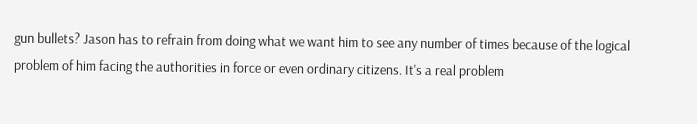gun bullets? Jason has to refrain from doing what we want him to see any number of times because of the logical problem of him facing the authorities in force or even ordinary citizens. It's a real problem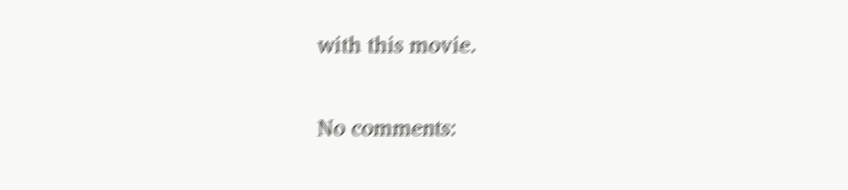with this movie.

No comments: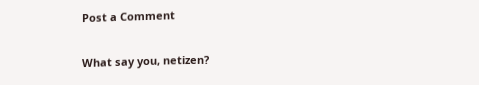Post a Comment

What say you, netizen?